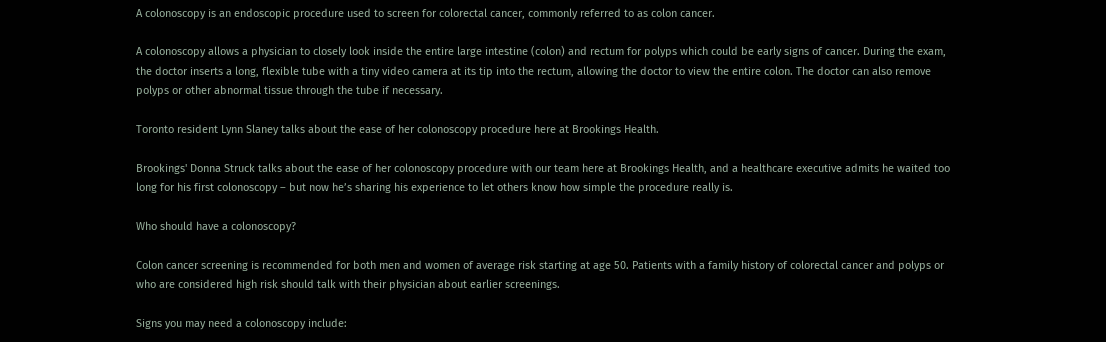A colonoscopy is an endoscopic procedure used to screen for colorectal cancer, commonly referred to as colon cancer.

A colonoscopy allows a physician to closely look inside the entire large intestine (colon) and rectum for polyps which could be early signs of cancer. During the exam, the doctor inserts a long, flexible tube with a tiny video camera at its tip into the rectum, allowing the doctor to view the entire colon. The doctor can also remove polyps or other abnormal tissue through the tube if necessary.

Toronto resident Lynn Slaney talks about the ease of her colonoscopy procedure here at Brookings Health.

Brookings' Donna Struck talks about the ease of her colonoscopy procedure with our team here at Brookings Health, and a healthcare executive admits he waited too long for his first colonoscopy – but now he’s sharing his experience to let others know how simple the procedure really is.

Who should have a colonoscopy?

Colon cancer screening is recommended for both men and women of average risk starting at age 50. Patients with a family history of colorectal cancer and polyps or who are considered high risk should talk with their physician about earlier screenings.

Signs you may need a colonoscopy include: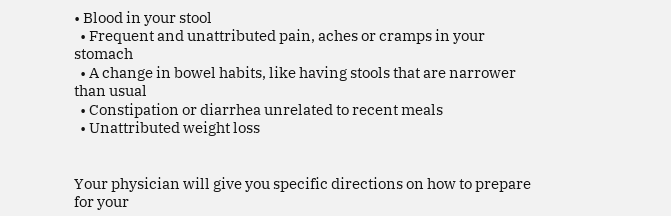• Blood in your stool
  • Frequent and unattributed pain, aches or cramps in your stomach
  • A change in bowel habits, like having stools that are narrower than usual
  • Constipation or diarrhea unrelated to recent meals
  • Unattributed weight loss


Your physician will give you specific directions on how to prepare for your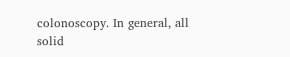colonoscopy. In general, all solid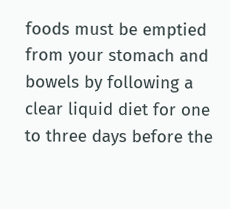foods must be emptied from your stomach and bowels by following a clear liquid diet for one to three days before the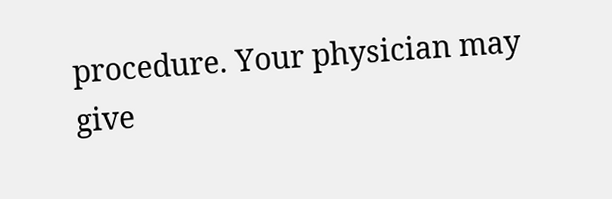procedure. Your physician may give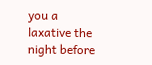you a laxative the night before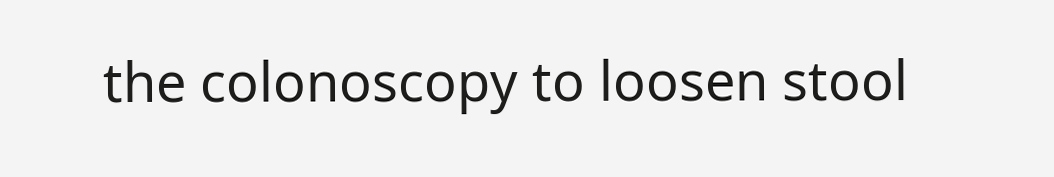the colonoscopy to loosen stool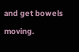and get bowels moving.